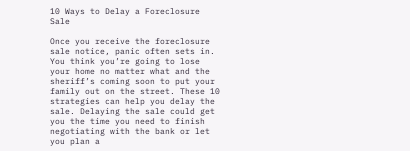10 Ways to Delay a Foreclosure Sale

Once you receive the foreclosure sale notice, panic often sets in. You think you’re going to lose your home no matter what and the sheriff’s coming soon to put your family out on the street. These 10 strategies can help you delay the sale. Delaying the sale could get you the time you need to finish negotiating with the bank or let you plan a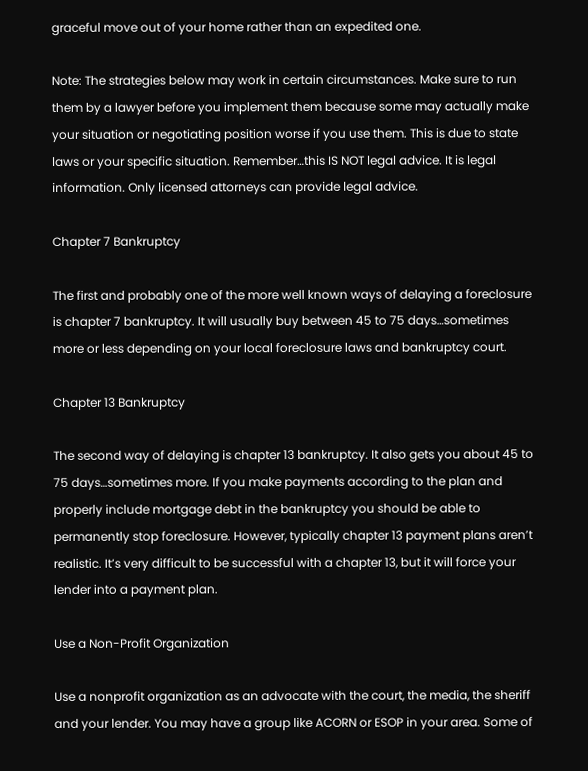graceful move out of your home rather than an expedited one.

Note: The strategies below may work in certain circumstances. Make sure to run them by a lawyer before you implement them because some may actually make your situation or negotiating position worse if you use them. This is due to state laws or your specific situation. Remember…this IS NOT legal advice. It is legal information. Only licensed attorneys can provide legal advice.

Chapter 7 Bankruptcy

The first and probably one of the more well known ways of delaying a foreclosure is chapter 7 bankruptcy. It will usually buy between 45 to 75 days…sometimes more or less depending on your local foreclosure laws and bankruptcy court.

Chapter 13 Bankruptcy

The second way of delaying is chapter 13 bankruptcy. It also gets you about 45 to 75 days…sometimes more. If you make payments according to the plan and properly include mortgage debt in the bankruptcy you should be able to permanently stop foreclosure. However, typically chapter 13 payment plans aren’t realistic. It’s very difficult to be successful with a chapter 13, but it will force your lender into a payment plan.

Use a Non-Profit Organization

Use a nonprofit organization as an advocate with the court, the media, the sheriff and your lender. You may have a group like ACORN or ESOP in your area. Some of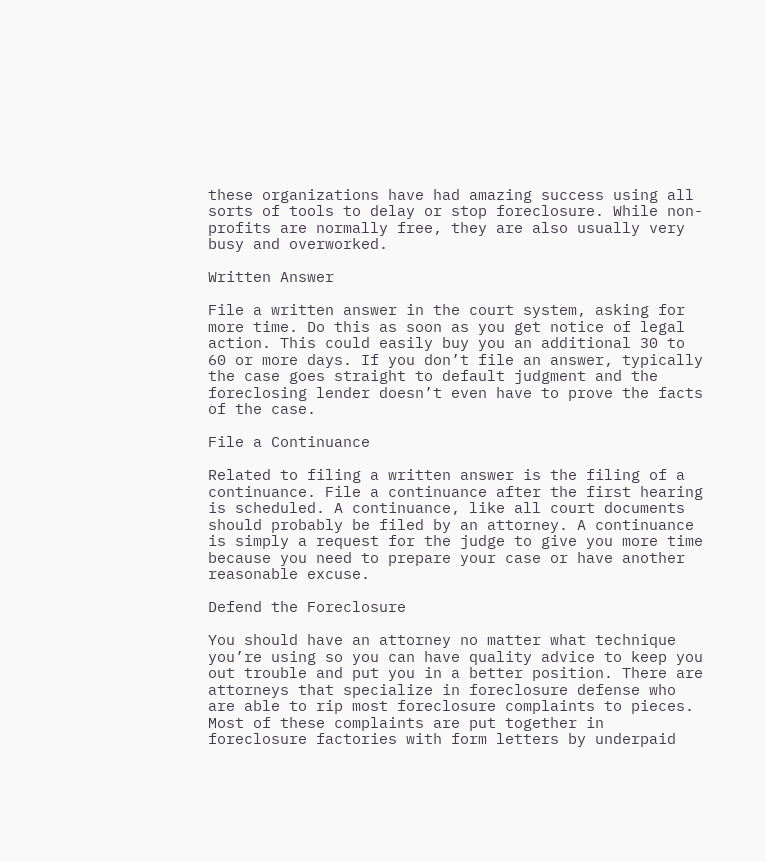these organizations have had amazing success using all sorts of tools to delay or stop foreclosure. While non-profits are normally free, they are also usually very busy and overworked.

Written Answer

File a written answer in the court system, asking for more time. Do this as soon as you get notice of legal action. This could easily buy you an additional 30 to 60 or more days. If you don’t file an answer, typically the case goes straight to default judgment and the foreclosing lender doesn’t even have to prove the facts of the case.

File a Continuance

Related to filing a written answer is the filing of a continuance. File a continuance after the first hearing is scheduled. A continuance, like all court documents should probably be filed by an attorney. A continuance is simply a request for the judge to give you more time because you need to prepare your case or have another reasonable excuse.

Defend the Foreclosure

You should have an attorney no matter what technique you’re using so you can have quality advice to keep you out trouble and put you in a better position. There are attorneys that specialize in foreclosure defense who are able to rip most foreclosure complaints to pieces. Most of these complaints are put together in foreclosure factories with form letters by underpaid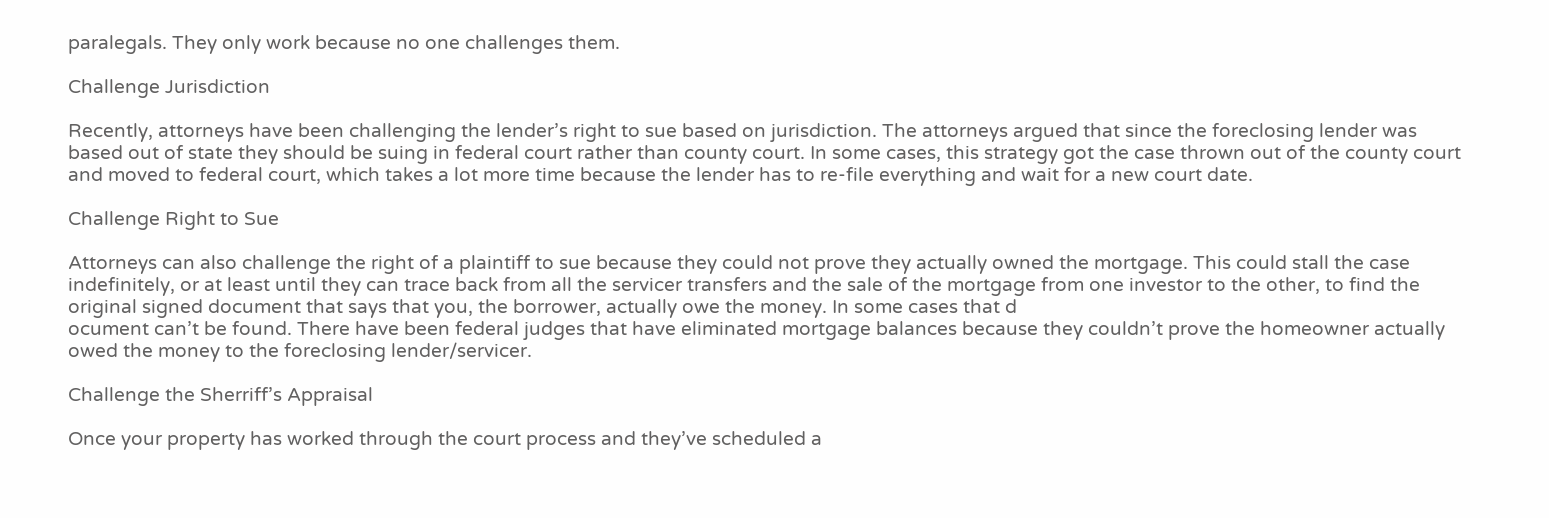paralegals. They only work because no one challenges them.

Challenge Jurisdiction

Recently, attorneys have been challenging the lender’s right to sue based on jurisdiction. The attorneys argued that since the foreclosing lender was based out of state they should be suing in federal court rather than county court. In some cases, this strategy got the case thrown out of the county court and moved to federal court, which takes a lot more time because the lender has to re-file everything and wait for a new court date.

Challenge Right to Sue

Attorneys can also challenge the right of a plaintiff to sue because they could not prove they actually owned the mortgage. This could stall the case indefinitely, or at least until they can trace back from all the servicer transfers and the sale of the mortgage from one investor to the other, to find the original signed document that says that you, the borrower, actually owe the money. In some cases that d
ocument can’t be found. There have been federal judges that have eliminated mortgage balances because they couldn’t prove the homeowner actually owed the money to the foreclosing lender/servicer.

Challenge the Sherriff’s Appraisal

Once your property has worked through the court process and they’ve scheduled a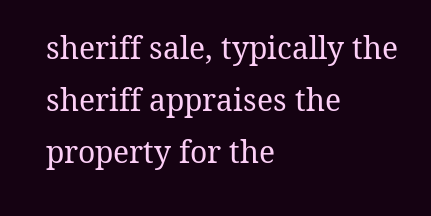sheriff sale, typically the sheriff appraises the property for the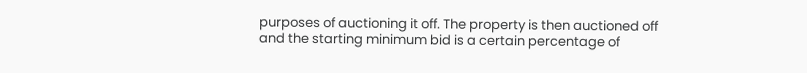purposes of auctioning it off. The property is then auctioned off and the starting minimum bid is a certain percentage of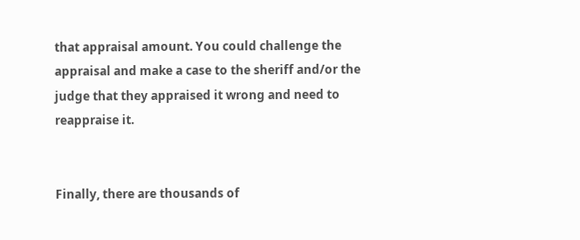that appraisal amount. You could challenge the appraisal and make a case to the sheriff and/or the judge that they appraised it wrong and need to reappraise it.


Finally, there are thousands of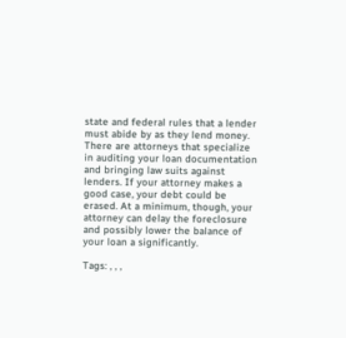state and federal rules that a lender must abide by as they lend money. There are attorneys that specialize in auditing your loan documentation and bringing law suits against lenders. If your attorney makes a good case, your debt could be erased. At a minimum, though, your attorney can delay the foreclosure and possibly lower the balance of your loan a significantly.

Tags: , , ,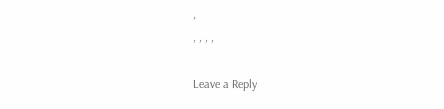,
, , , ,

Leave a Reply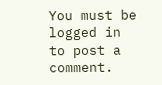You must be logged in to post a comment.